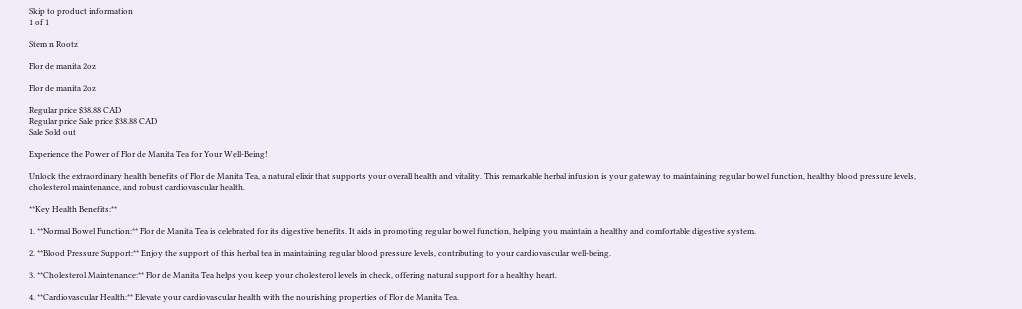Skip to product information
1 of 1

Stem n Rootz

Flor de manita 2oz

Flor de manita 2oz

Regular price $38.88 CAD
Regular price Sale price $38.88 CAD
Sale Sold out

Experience the Power of Flor de Manita Tea for Your Well-Being!

Unlock the extraordinary health benefits of Flor de Manita Tea, a natural elixir that supports your overall health and vitality. This remarkable herbal infusion is your gateway to maintaining regular bowel function, healthy blood pressure levels, cholesterol maintenance, and robust cardiovascular health.

**Key Health Benefits:**

1. **Normal Bowel Function:** Flor de Manita Tea is celebrated for its digestive benefits. It aids in promoting regular bowel function, helping you maintain a healthy and comfortable digestive system.

2. **Blood Pressure Support:** Enjoy the support of this herbal tea in maintaining regular blood pressure levels, contributing to your cardiovascular well-being.

3. **Cholesterol Maintenance:** Flor de Manita Tea helps you keep your cholesterol levels in check, offering natural support for a healthy heart.

4. **Cardiovascular Health:** Elevate your cardiovascular health with the nourishing properties of Flor de Manita Tea.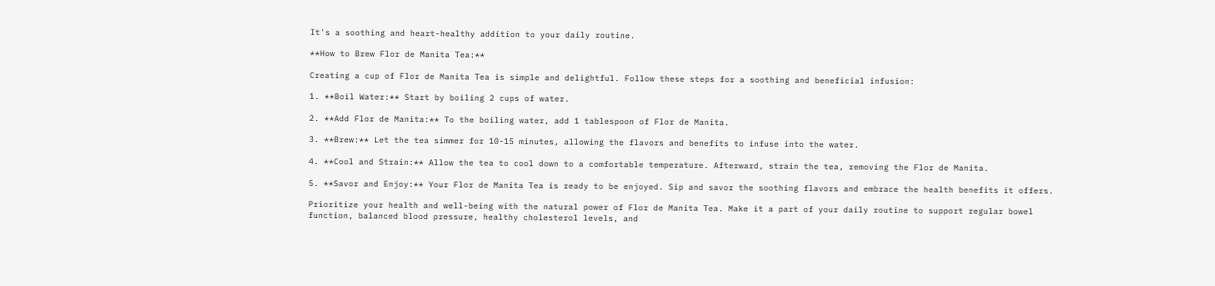It's a soothing and heart-healthy addition to your daily routine.

**How to Brew Flor de Manita Tea:**

Creating a cup of Flor de Manita Tea is simple and delightful. Follow these steps for a soothing and beneficial infusion:

1. **Boil Water:** Start by boiling 2 cups of water.

2. **Add Flor de Manita:** To the boiling water, add 1 tablespoon of Flor de Manita.

3. **Brew:** Let the tea simmer for 10-15 minutes, allowing the flavors and benefits to infuse into the water.

4. **Cool and Strain:** Allow the tea to cool down to a comfortable temperature. Afterward, strain the tea, removing the Flor de Manita.

5. **Savor and Enjoy:** Your Flor de Manita Tea is ready to be enjoyed. Sip and savor the soothing flavors and embrace the health benefits it offers.

Prioritize your health and well-being with the natural power of Flor de Manita Tea. Make it a part of your daily routine to support regular bowel function, balanced blood pressure, healthy cholesterol levels, and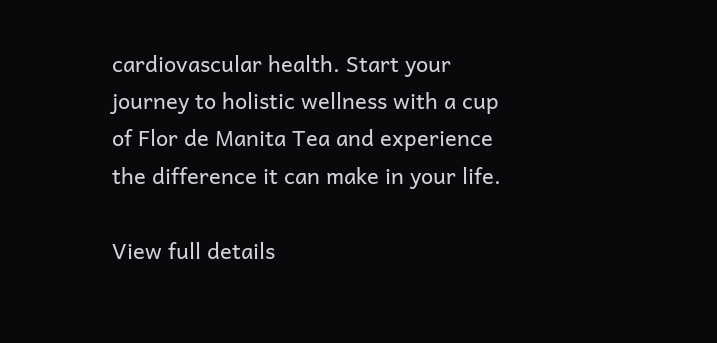cardiovascular health. Start your journey to holistic wellness with a cup of Flor de Manita Tea and experience the difference it can make in your life.

View full details